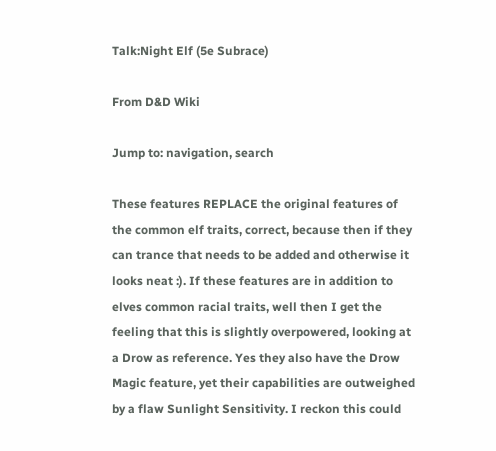Talk:Night Elf (5e Subrace)

From D&D Wiki

Jump to: navigation, search

These features REPLACE the original features of the common elf traits, correct, because then if they can trance that needs to be added and otherwise it looks neat :). If these features are in addition to elves common racial traits, well then I get the feeling that this is slightly overpowered, looking at a Drow as reference. Yes they also have the Drow Magic feature, yet their capabilities are outweighed by a flaw Sunlight Sensitivity. I reckon this could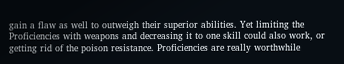gain a flaw as well to outweigh their superior abilities. Yet limiting the Proficiencies with weapons and decreasing it to one skill could also work, or getting rid of the poison resistance. Proficiencies are really worthwhile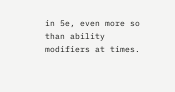in 5e, even more so than ability modifiers at times.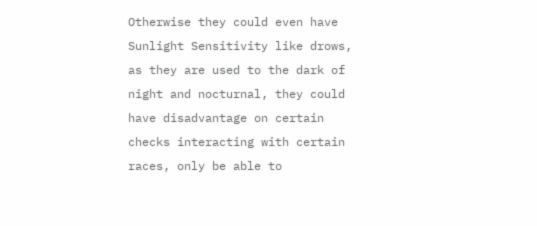Otherwise they could even have Sunlight Sensitivity like drows, as they are used to the dark of night and nocturnal, they could have disadvantage on certain checks interacting with certain races, only be able to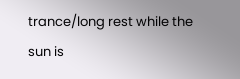trance/long rest while the sun is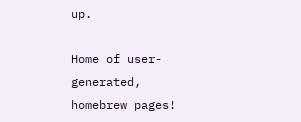up.

Home of user-generated,
homebrew pages!